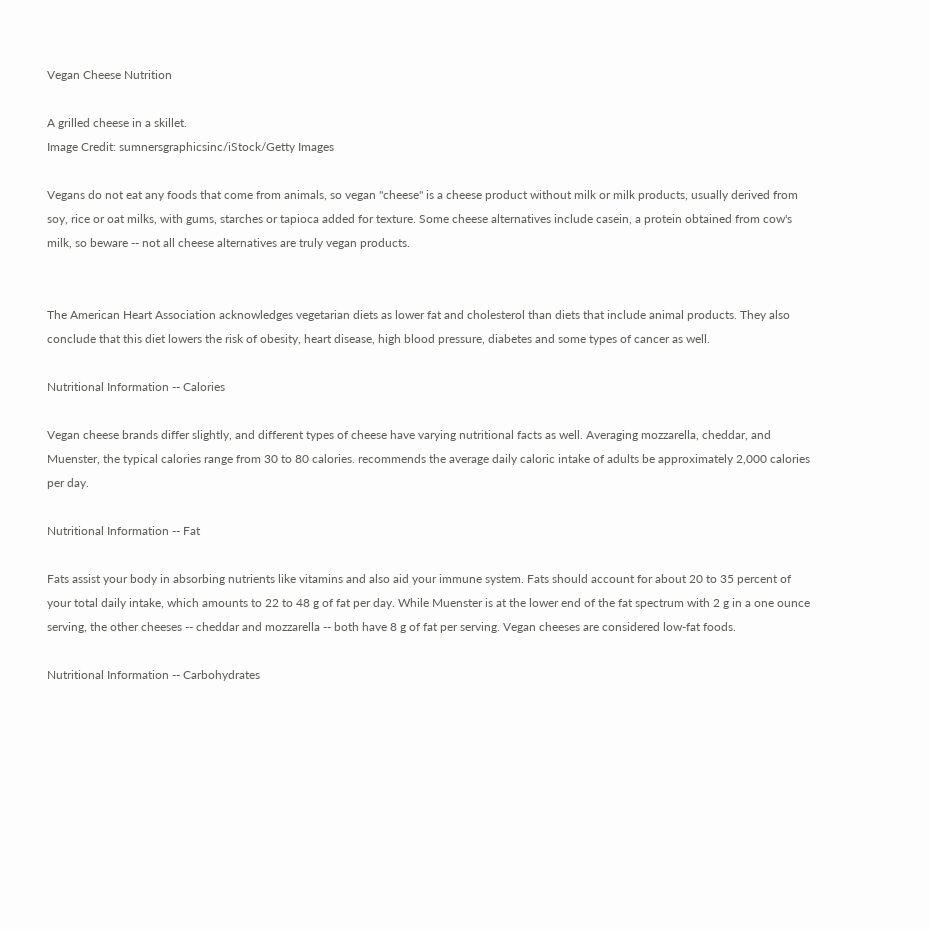Vegan Cheese Nutrition

A grilled cheese in a skillet.
Image Credit: sumnersgraphicsinc/iStock/Getty Images

Vegans do not eat any foods that come from animals, so vegan "cheese" is a cheese product without milk or milk products, usually derived from soy, rice or oat milks, with gums, starches or tapioca added for texture. Some cheese alternatives include casein, a protein obtained from cow's milk, so beware -- not all cheese alternatives are truly vegan products.


The American Heart Association acknowledges vegetarian diets as lower fat and cholesterol than diets that include animal products. They also conclude that this diet lowers the risk of obesity, heart disease, high blood pressure, diabetes and some types of cancer as well.

Nutritional Information -- Calories

Vegan cheese brands differ slightly, and different types of cheese have varying nutritional facts as well. Averaging mozzarella, cheddar, and Muenster, the typical calories range from 30 to 80 calories. recommends the average daily caloric intake of adults be approximately 2,000 calories per day.

Nutritional Information -- Fat

Fats assist your body in absorbing nutrients like vitamins and also aid your immune system. Fats should account for about 20 to 35 percent of your total daily intake, which amounts to 22 to 48 g of fat per day. While Muenster is at the lower end of the fat spectrum with 2 g in a one ounce serving, the other cheeses -- cheddar and mozzarella -- both have 8 g of fat per serving. Vegan cheeses are considered low-fat foods.

Nutritional Information -- Carbohydrates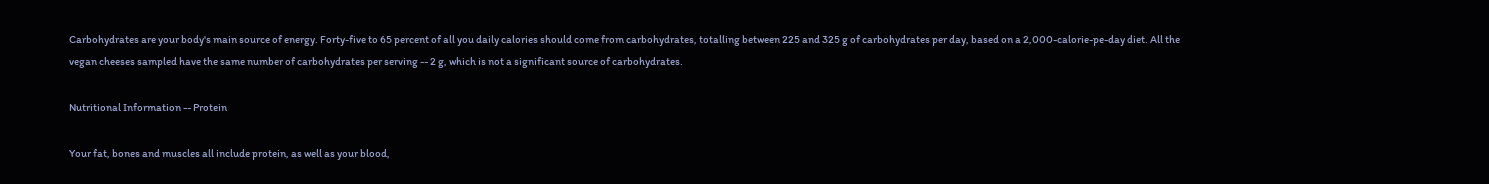Carbohydrates are your body's main source of energy. Forty-five to 65 percent of all you daily calories should come from carbohydrates, totalling between 225 and 325 g of carbohydrates per day, based on a 2,000-calorie-pe-day diet. All the vegan cheeses sampled have the same number of carbohydrates per serving -- 2 g, which is not a significant source of carbohydrates.

Nutritional Information -- Protein

Your fat, bones and muscles all include protein, as well as your blood,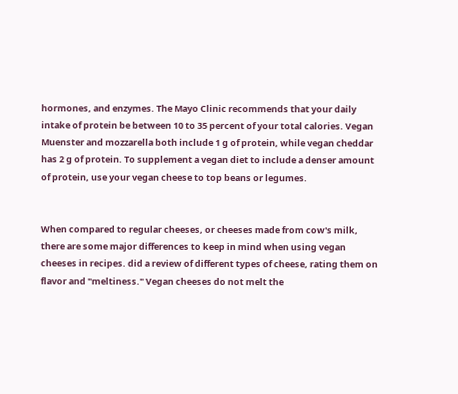hormones, and enzymes. The Mayo Clinic recommends that your daily intake of protein be between 10 to 35 percent of your total calories. Vegan Muenster and mozzarella both include 1 g of protein, while vegan cheddar has 2 g of protein. To supplement a vegan diet to include a denser amount of protein, use your vegan cheese to top beans or legumes.


When compared to regular cheeses, or cheeses made from cow's milk, there are some major differences to keep in mind when using vegan cheeses in recipes. did a review of different types of cheese, rating them on flavor and "meltiness." Vegan cheeses do not melt the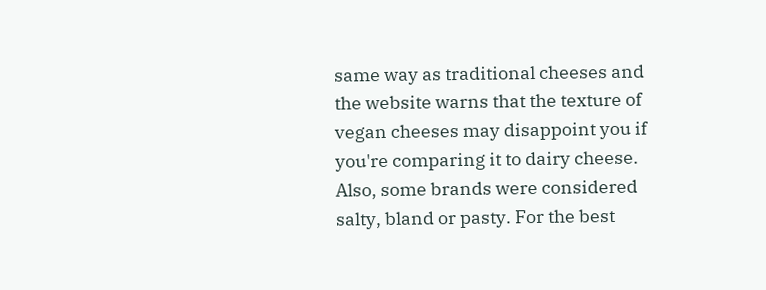same way as traditional cheeses and the website warns that the texture of vegan cheeses may disappoint you if you're comparing it to dairy cheese. Also, some brands were considered salty, bland or pasty. For the best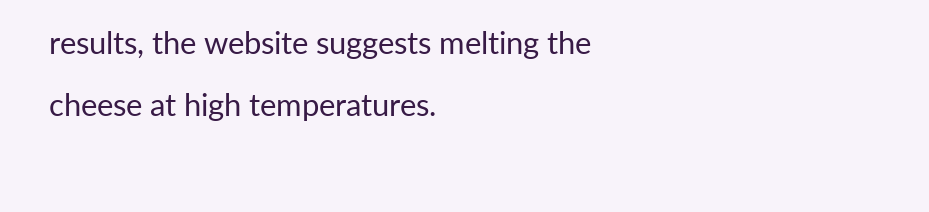results, the website suggests melting the cheese at high temperatures.